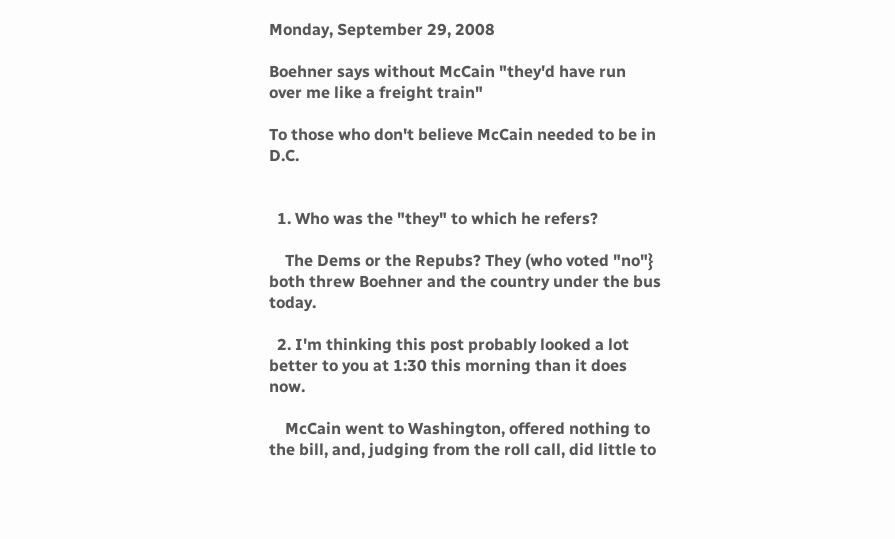Monday, September 29, 2008

Boehner says without McCain "they'd have run over me like a freight train"

To those who don't believe McCain needed to be in D.C.


  1. Who was the "they" to which he refers?

    The Dems or the Repubs? They (who voted "no"} both threw Boehner and the country under the bus today.

  2. I'm thinking this post probably looked a lot better to you at 1:30 this morning than it does now.

    McCain went to Washington, offered nothing to the bill, and, judging from the roll call, did little to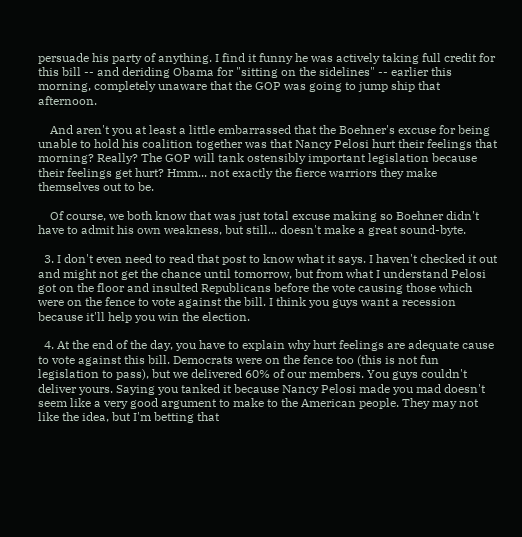persuade his party of anything. I find it funny he was actively taking full credit for this bill -- and deriding Obama for "sitting on the sidelines" -- earlier this morning, completely unaware that the GOP was going to jump ship that afternoon.

    And aren't you at least a little embarrassed that the Boehner's excuse for being unable to hold his coalition together was that Nancy Pelosi hurt their feelings that morning? Really? The GOP will tank ostensibly important legislation because their feelings get hurt? Hmm... not exactly the fierce warriors they make themselves out to be.

    Of course, we both know that was just total excuse making so Boehner didn't have to admit his own weakness, but still... doesn't make a great sound-byte.

  3. I don't even need to read that post to know what it says. I haven't checked it out and might not get the chance until tomorrow, but from what I understand Pelosi got on the floor and insulted Republicans before the vote causing those which were on the fence to vote against the bill. I think you guys want a recession because it'll help you win the election.

  4. At the end of the day, you have to explain why hurt feelings are adequate cause to vote against this bill. Democrats were on the fence too (this is not fun legislation to pass), but we delivered 60% of our members. You guys couldn't deliver yours. Saying you tanked it because Nancy Pelosi made you mad doesn't seem like a very good argument to make to the American people. They may not like the idea, but I'm betting that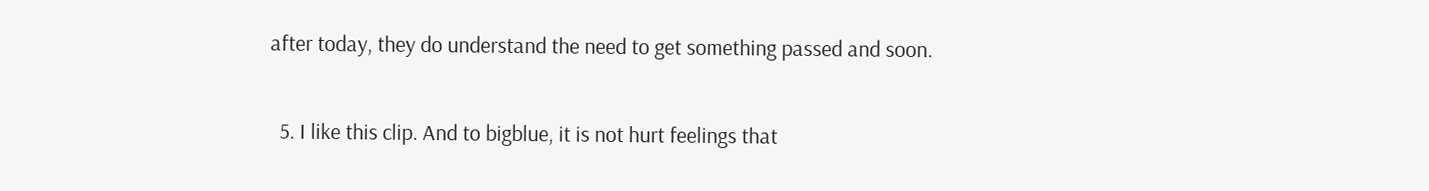after today, they do understand the need to get something passed and soon.

  5. I like this clip. And to bigblue, it is not hurt feelings that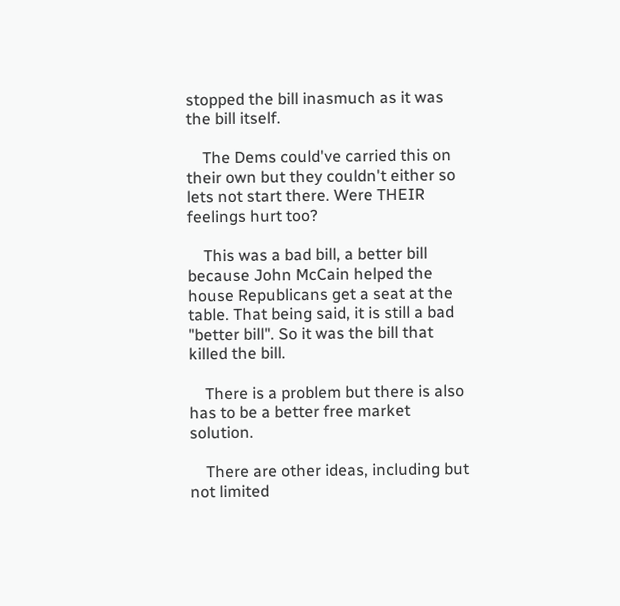stopped the bill inasmuch as it was the bill itself.

    The Dems could've carried this on their own but they couldn't either so lets not start there. Were THEIR feelings hurt too?

    This was a bad bill, a better bill because John McCain helped the house Republicans get a seat at the table. That being said, it is still a bad "better bill". So it was the bill that killed the bill.

    There is a problem but there is also has to be a better free market solution.

    There are other ideas, including but not limited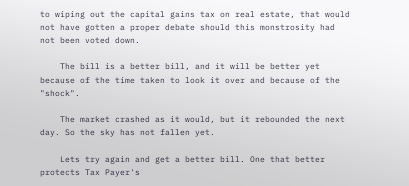to wiping out the capital gains tax on real estate, that would not have gotten a proper debate should this monstrosity had not been voted down.

    The bill is a better bill, and it will be better yet because of the time taken to look it over and because of the "shock".

    The market crashed as it would, but it rebounded the next day. So the sky has not fallen yet.

    Lets try again and get a better bill. One that better protects Tax Payer's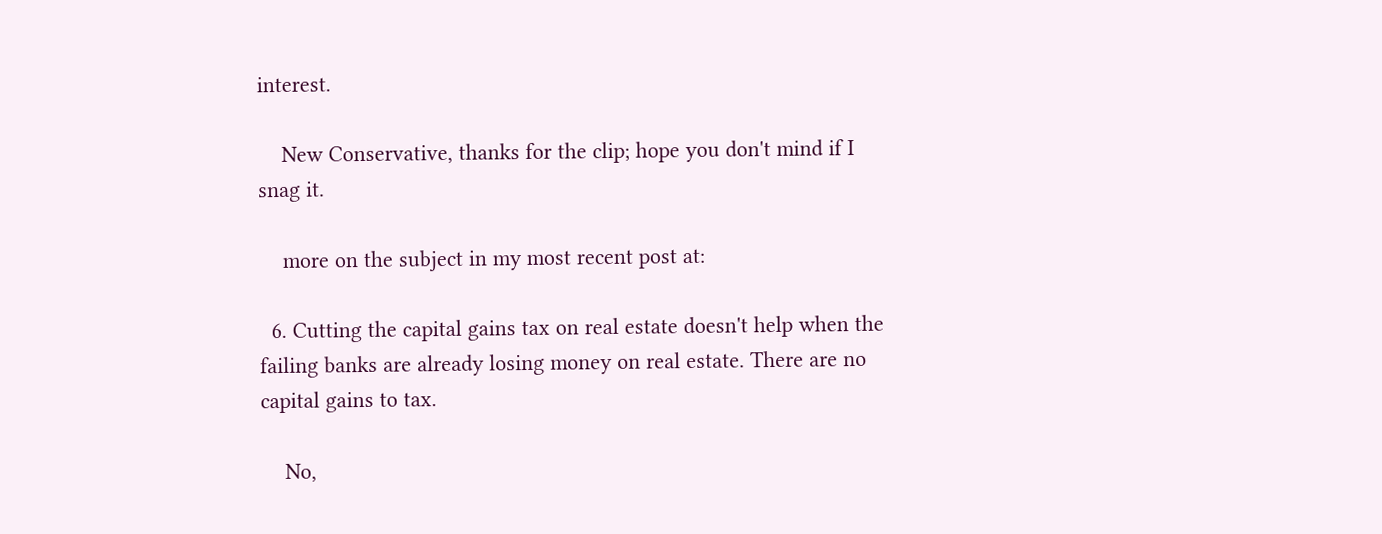interest.

    New Conservative, thanks for the clip; hope you don't mind if I snag it.

    more on the subject in my most recent post at:

  6. Cutting the capital gains tax on real estate doesn't help when the failing banks are already losing money on real estate. There are no capital gains to tax.

    No,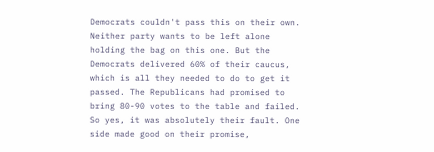Democrats couldn't pass this on their own. Neither party wants to be left alone holding the bag on this one. But the Democrats delivered 60% of their caucus, which is all they needed to do to get it passed. The Republicans had promised to bring 80-90 votes to the table and failed. So yes, it was absolutely their fault. One side made good on their promise,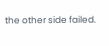the other side failed.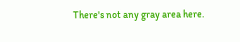There's not any gray area here.